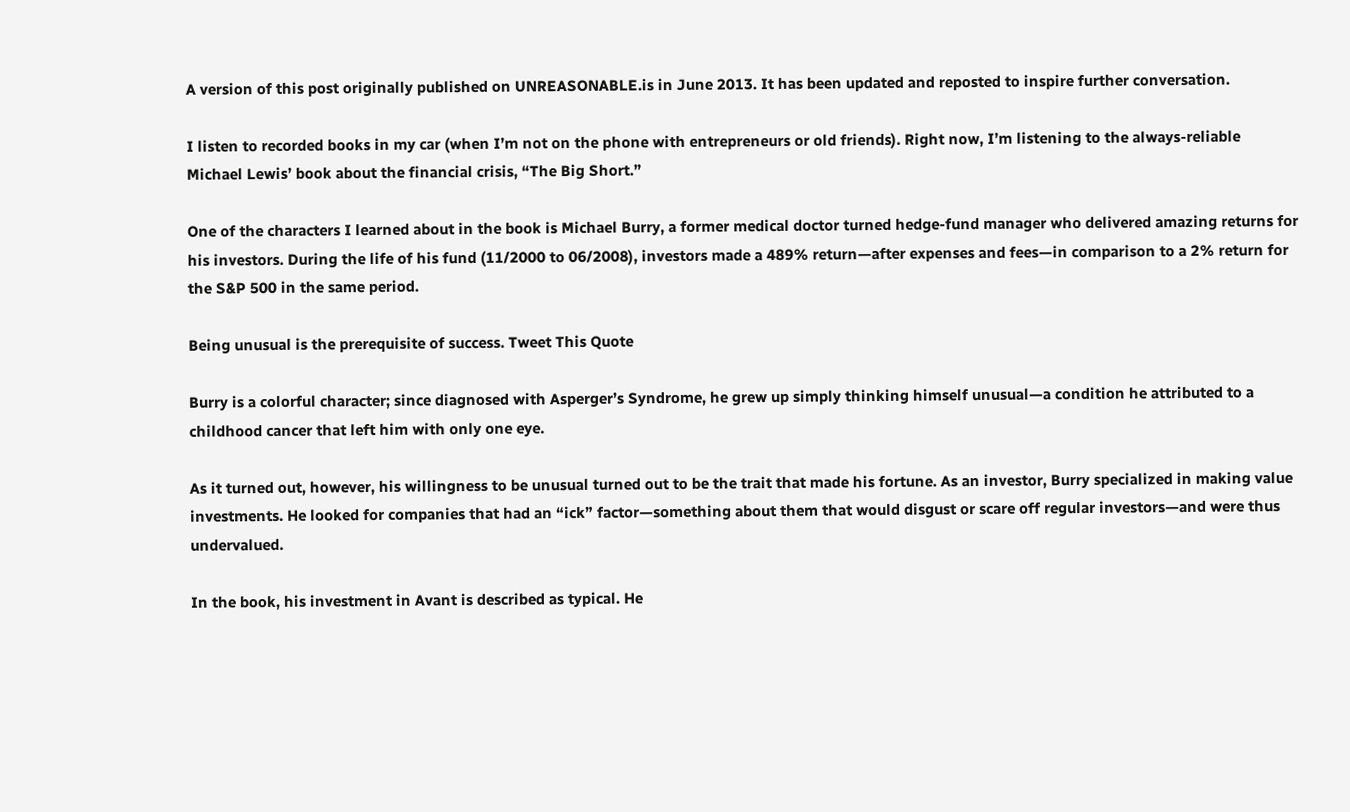A version of this post originally published on UNREASONABLE.is in June 2013. It has been updated and reposted to inspire further conversation.

I listen to recorded books in my car (when I’m not on the phone with entrepreneurs or old friends). Right now, I’m listening to the always-reliable Michael Lewis’ book about the financial crisis, “The Big Short.”

One of the characters I learned about in the book is Michael Burry, a former medical doctor turned hedge-fund manager who delivered amazing returns for his investors. During the life of his fund (11/2000 to 06/2008), investors made a 489% return—after expenses and fees—in comparison to a 2% return for the S&P 500 in the same period.

Being unusual is the prerequisite of success. Tweet This Quote

Burry is a colorful character; since diagnosed with Asperger’s Syndrome, he grew up simply thinking himself unusual—a condition he attributed to a childhood cancer that left him with only one eye.

As it turned out, however, his willingness to be unusual turned out to be the trait that made his fortune. As an investor, Burry specialized in making value investments. He looked for companies that had an “ick” factor—something about them that would disgust or scare off regular investors—and were thus undervalued.

In the book, his investment in Avant is described as typical. He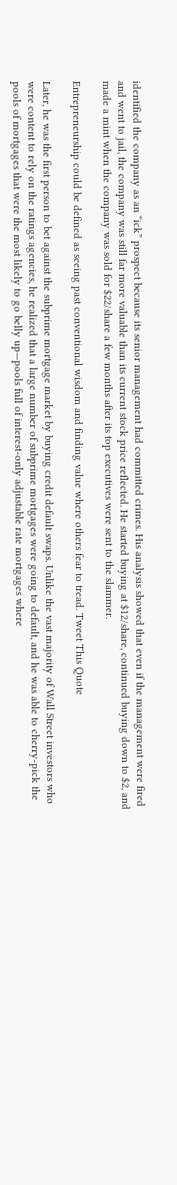identified the company as an “ick” prospect because its senior management had committed crimes. His analysis showed that even if the management were fired and went to jail, the company was still far more valuable than its current stock price reflected. He started buying at $12/share, continued buying down to $2, and made a mint when the company was sold for $22/share a few months after its top executives were sent to the slammer.

Entrepreneurship could be defined as seeing past conventional wisdom and finding value where others fear to tread. Tweet This Quote

Later, he was the first person to bet against the subprime mortgage market by buying credit default swaps. Unlike the vast majority of Wall Street investors who were content to rely on the ratings agencies, he realized that a large number of subprime mortgages were going to default, and he was able to cherry-pick the pools of mortgages that were the most likely to go belly up—pools full of interest-only adjustable rate mortgages where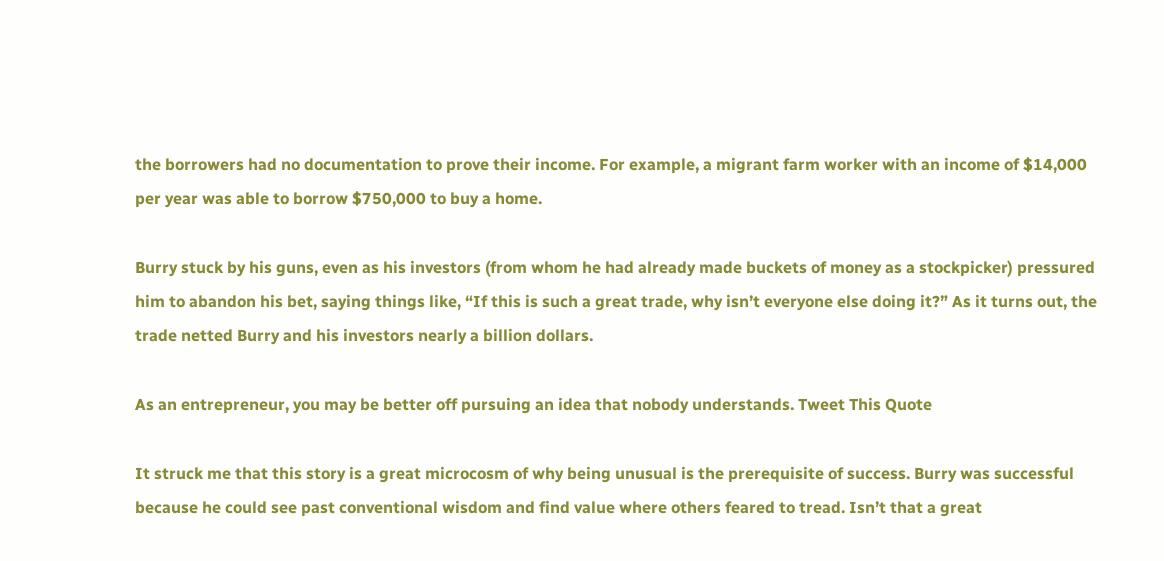the borrowers had no documentation to prove their income. For example, a migrant farm worker with an income of $14,000 per year was able to borrow $750,000 to buy a home.

Burry stuck by his guns, even as his investors (from whom he had already made buckets of money as a stockpicker) pressured him to abandon his bet, saying things like, “If this is such a great trade, why isn’t everyone else doing it?” As it turns out, the trade netted Burry and his investors nearly a billion dollars.

As an entrepreneur, you may be better off pursuing an idea that nobody understands. Tweet This Quote

It struck me that this story is a great microcosm of why being unusual is the prerequisite of success. Burry was successful because he could see past conventional wisdom and find value where others feared to tread. Isn’t that a great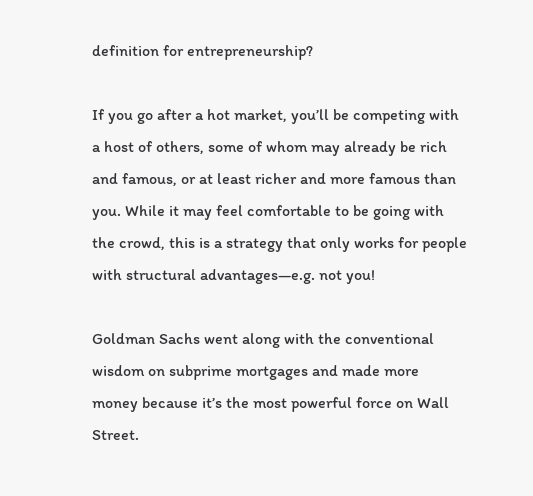definition for entrepreneurship?

If you go after a hot market, you’ll be competing with a host of others, some of whom may already be rich and famous, or at least richer and more famous than you. While it may feel comfortable to be going with the crowd, this is a strategy that only works for people with structural advantages—e.g. not you!

Goldman Sachs went along with the conventional wisdom on subprime mortgages and made more money because it’s the most powerful force on Wall Street.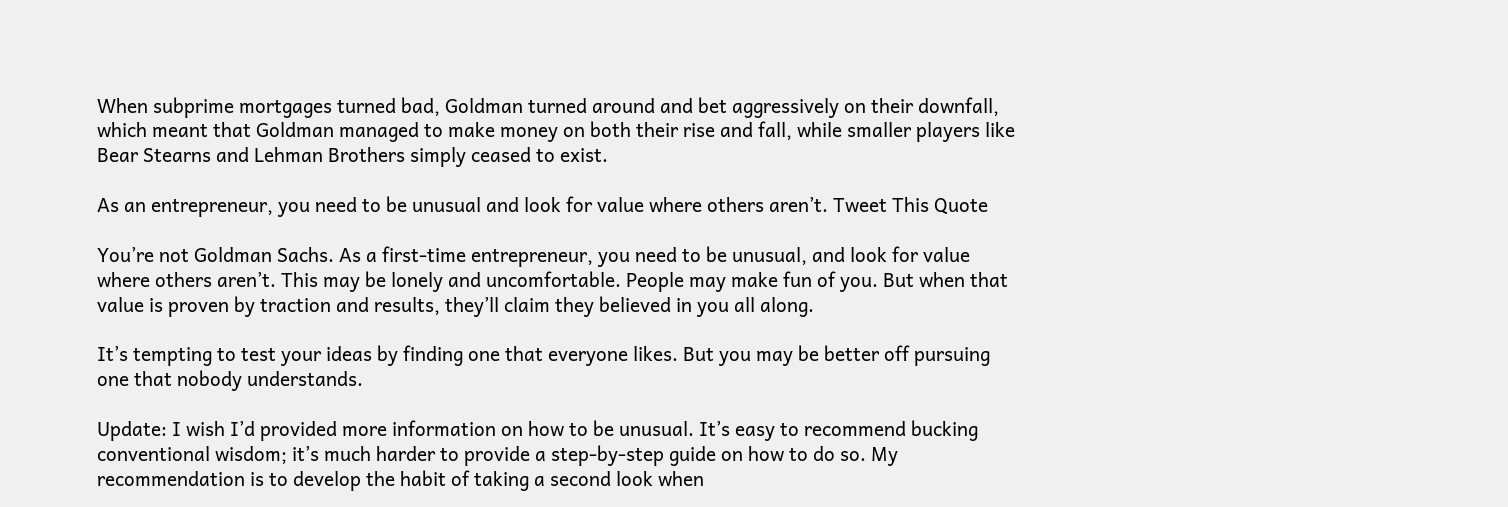When subprime mortgages turned bad, Goldman turned around and bet aggressively on their downfall, which meant that Goldman managed to make money on both their rise and fall, while smaller players like Bear Stearns and Lehman Brothers simply ceased to exist.

As an entrepreneur, you need to be unusual and look for value where others aren’t. Tweet This Quote

You’re not Goldman Sachs. As a first-time entrepreneur, you need to be unusual, and look for value where others aren’t. This may be lonely and uncomfortable. People may make fun of you. But when that value is proven by traction and results, they’ll claim they believed in you all along.

It’s tempting to test your ideas by finding one that everyone likes. But you may be better off pursuing one that nobody understands.

Update: I wish I’d provided more information on how to be unusual. It’s easy to recommend bucking conventional wisdom; it’s much harder to provide a step-by-step guide on how to do so. My recommendation is to develop the habit of taking a second look when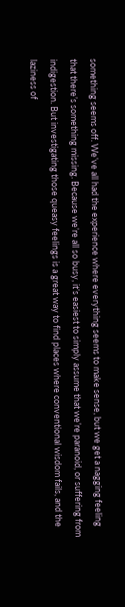something seems off. We’ve all had the experience where everything seems to make sense, but we get a nagging feeling that there’s something missing. Because we’re all so busy, it’s easiest to simply assume that we’re paranoid, or suffering from indigestion. But investigating those queasy feelings is a great way to find places where conventional wisdom fails, and the laziness of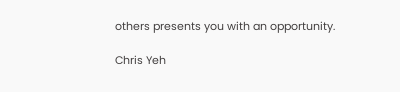others presents you with an opportunity.

Chris Yeh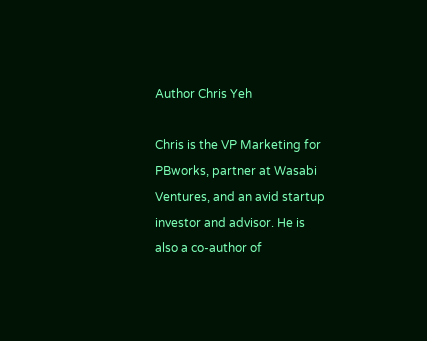Author Chris Yeh

Chris is the VP Marketing for PBworks, partner at Wasabi Ventures, and an avid startup investor and advisor. He is also a co-author of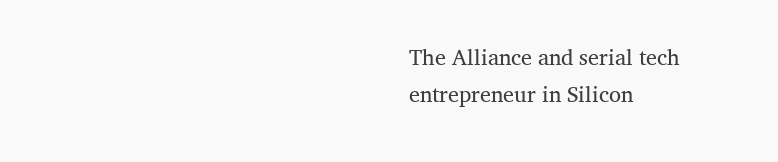The Alliance and serial tech entrepreneur in Silicon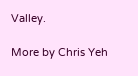Valley.

More by Chris Yeh